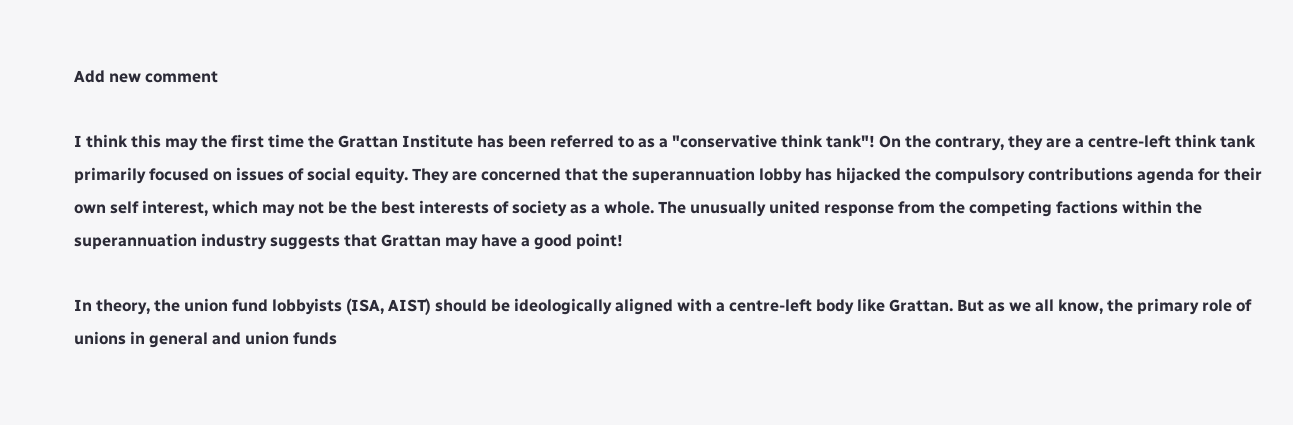Add new comment

I think this may the first time the Grattan Institute has been referred to as a "conservative think tank"! On the contrary, they are a centre-left think tank primarily focused on issues of social equity. They are concerned that the superannuation lobby has hijacked the compulsory contributions agenda for their own self interest, which may not be the best interests of society as a whole. The unusually united response from the competing factions within the superannuation industry suggests that Grattan may have a good point!

In theory, the union fund lobbyists (ISA, AIST) should be ideologically aligned with a centre-left body like Grattan. But as we all know, the primary role of unions in general and union funds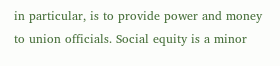in particular, is to provide power and money to union officials. Social equity is a minor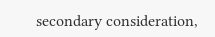secondary consideration,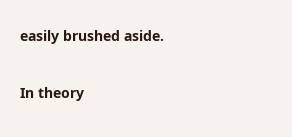easily brushed aside.

In theory